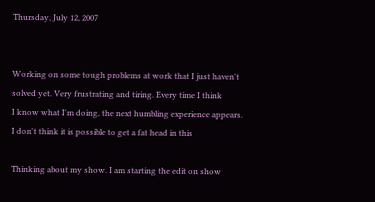Thursday, July 12, 2007


Working on some tough problems at work that I just haven't
solved yet. Very frustrating and tiring. Every time I think
I know what I'm doing, the next humbling experience appears.
I don't think it is possible to get a fat head in this

Thinking about my show. I am starting the edit on show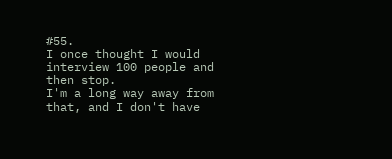#55.
I once thought I would interview 100 people and then stop.
I'm a long way away from that, and I don't have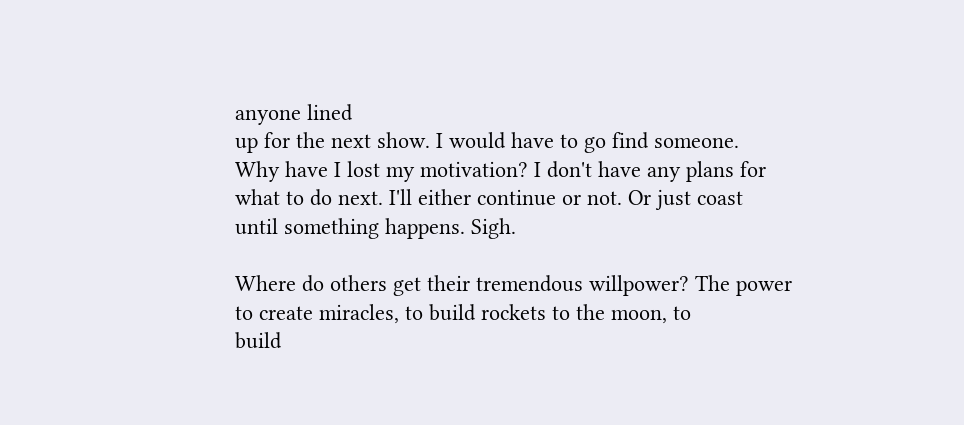anyone lined
up for the next show. I would have to go find someone.
Why have I lost my motivation? I don't have any plans for
what to do next. I'll either continue or not. Or just coast
until something happens. Sigh.

Where do others get their tremendous willpower? The power
to create miracles, to build rockets to the moon, to
build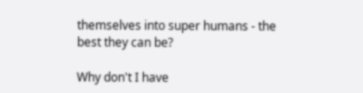themselves into super humans - the best they can be?

Why don't I have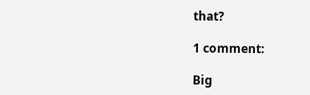that?

1 comment:

Big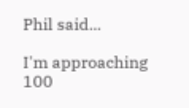Phil said...

I'm approaching 100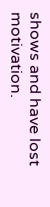shows and have lost motivation.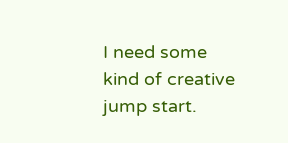I need some kind of creative jump start.